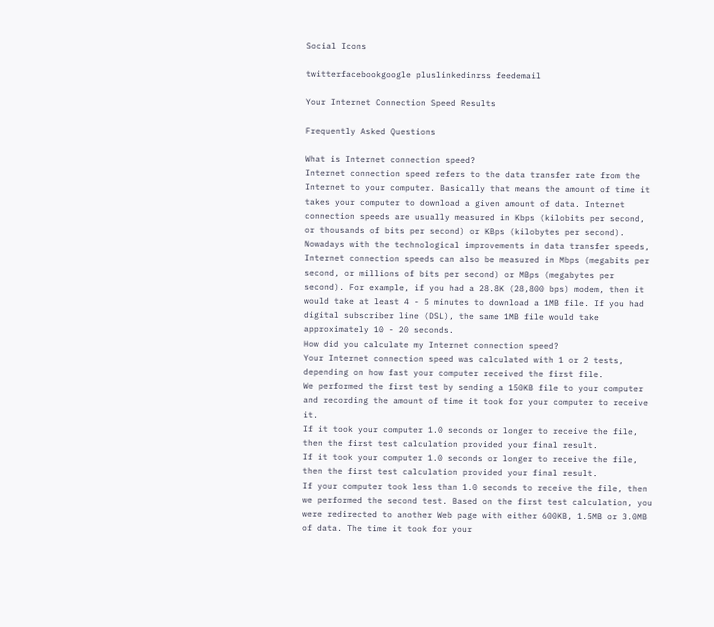Social Icons

twitterfacebookgoogle pluslinkedinrss feedemail

Your Internet Connection Speed Results

Frequently Asked Questions

What is Internet connection speed?
Internet connection speed refers to the data transfer rate from the Internet to your computer. Basically that means the amount of time it takes your computer to download a given amount of data. Internet connection speeds are usually measured in Kbps (kilobits per second, or thousands of bits per second) or KBps (kilobytes per second). Nowadays with the technological improvements in data transfer speeds, Internet connection speeds can also be measured in Mbps (megabits per second, or millions of bits per second) or MBps (megabytes per second). For example, if you had a 28.8K (28,800 bps) modem, then it would take at least 4 - 5 minutes to download a 1MB file. If you had digital subscriber line (DSL), the same 1MB file would take approximately 10 - 20 seconds.
How did you calculate my Internet connection speed?
Your Internet connection speed was calculated with 1 or 2 tests, depending on how fast your computer received the first file.
We performed the first test by sending a 150KB file to your computer and recording the amount of time it took for your computer to receive it.
If it took your computer 1.0 seconds or longer to receive the file, then the first test calculation provided your final result.
If it took your computer 1.0 seconds or longer to receive the file, then the first test calculation provided your final result.
If your computer took less than 1.0 seconds to receive the file, then we performed the second test. Based on the first test calculation, you were redirected to another Web page with either 600KB, 1.5MB or 3.0MB of data. The time it took for your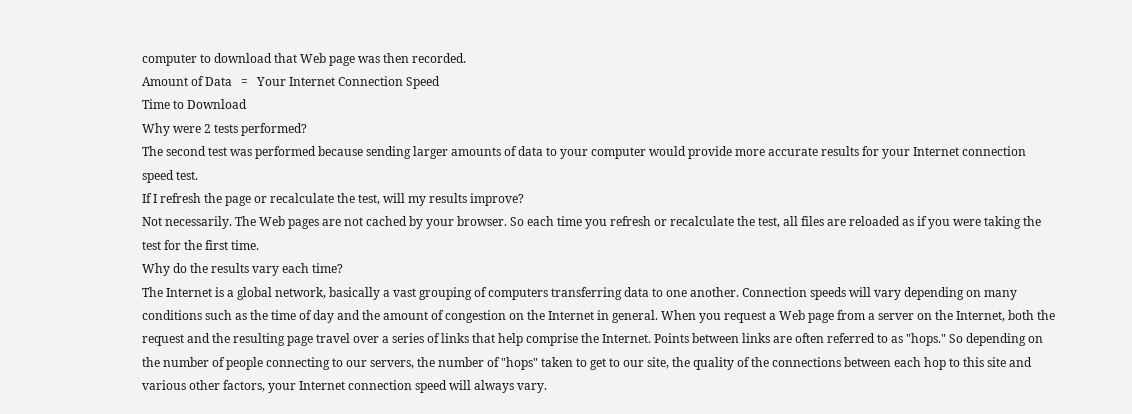computer to download that Web page was then recorded.
Amount of Data   =   Your Internet Connection Speed
Time to Download
Why were 2 tests performed?
The second test was performed because sending larger amounts of data to your computer would provide more accurate results for your Internet connection speed test.
If I refresh the page or recalculate the test, will my results improve?
Not necessarily. The Web pages are not cached by your browser. So each time you refresh or recalculate the test, all files are reloaded as if you were taking the test for the first time.
Why do the results vary each time?
The Internet is a global network, basically a vast grouping of computers transferring data to one another. Connection speeds will vary depending on many conditions such as the time of day and the amount of congestion on the Internet in general. When you request a Web page from a server on the Internet, both the request and the resulting page travel over a series of links that help comprise the Internet. Points between links are often referred to as "hops." So depending on the number of people connecting to our servers, the number of "hops" taken to get to our site, the quality of the connections between each hop to this site and various other factors, your Internet connection speed will always vary.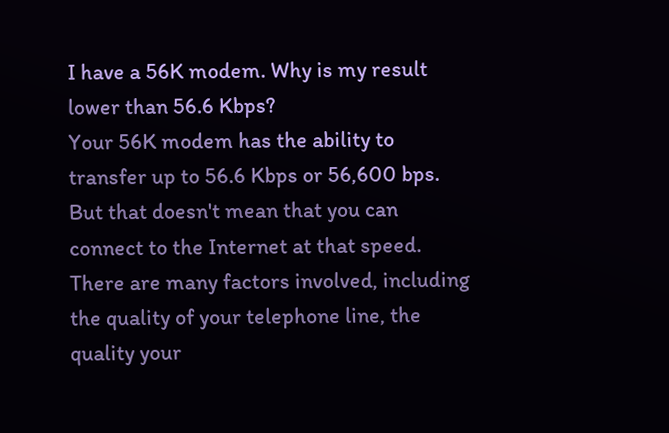I have a 56K modem. Why is my result lower than 56.6 Kbps?
Your 56K modem has the ability to transfer up to 56.6 Kbps or 56,600 bps. But that doesn't mean that you can connect to the Internet at that speed. There are many factors involved, including the quality of your telephone line, the quality your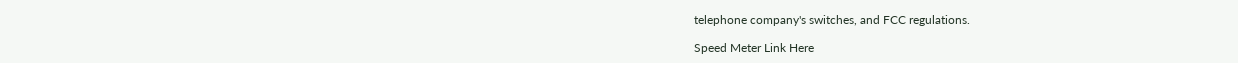telephone company's switches, and FCC regulations.

Speed Meter Link Here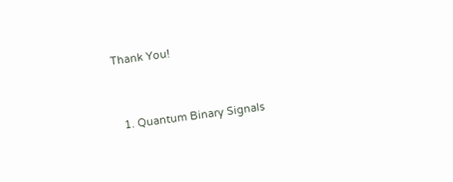Thank You!


  1. Quantum Binary Signals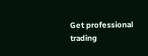Get professional trading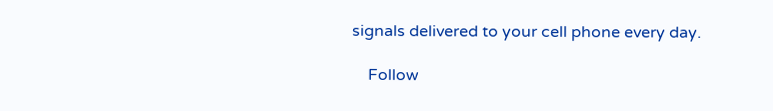signals delivered to your cell phone every day.

    Follow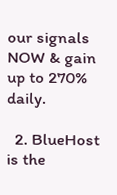our signals NOW & gain up to 270% daily.

  2. BlueHost is the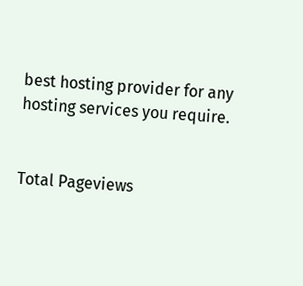best hosting provider for any hosting services you require.


Total Pageviews